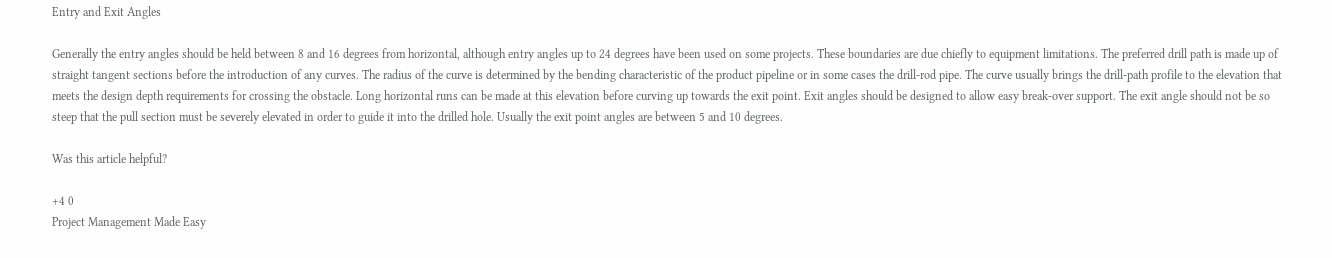Entry and Exit Angles

Generally the entry angles should be held between 8 and 16 degrees from horizontal, although entry angles up to 24 degrees have been used on some projects. These boundaries are due chiefly to equipment limitations. The preferred drill path is made up of straight tangent sections before the introduction of any curves. The radius of the curve is determined by the bending characteristic of the product pipeline or in some cases the drill-rod pipe. The curve usually brings the drill-path profile to the elevation that meets the design depth requirements for crossing the obstacle. Long horizontal runs can be made at this elevation before curving up towards the exit point. Exit angles should be designed to allow easy break-over support. The exit angle should not be so steep that the pull section must be severely elevated in order to guide it into the drilled hole. Usually the exit point angles are between 5 and 10 degrees.

Was this article helpful?

+4 0
Project Management Made Easy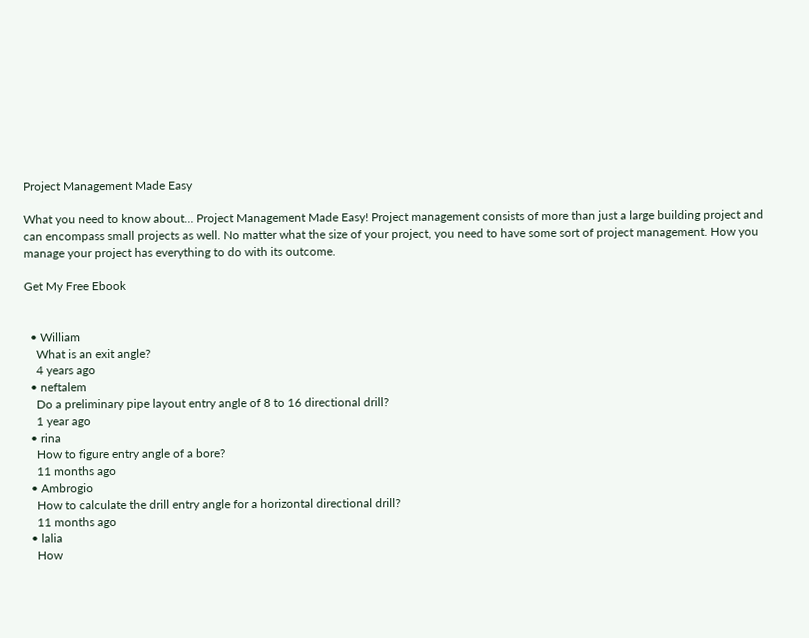Project Management Made Easy

What you need to know about… Project Management Made Easy! Project management consists of more than just a large building project and can encompass small projects as well. No matter what the size of your project, you need to have some sort of project management. How you manage your project has everything to do with its outcome.

Get My Free Ebook


  • William
    What is an exit angle?
    4 years ago
  • neftalem
    Do a preliminary pipe layout entry angle of 8 to 16 directional drill?
    1 year ago
  • rina
    How to figure entry angle of a bore?
    11 months ago
  • Ambrogio
    How to calculate the drill entry angle for a horizontal directional drill?
    11 months ago
  • lalia
    How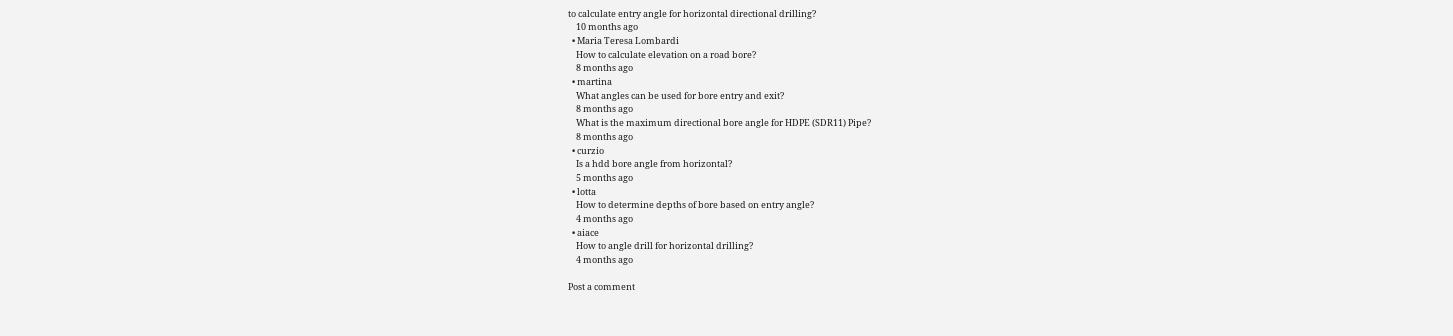to calculate entry angle for horizontal directional drilling?
    10 months ago
  • Maria Teresa Lombardi
    How to calculate elevation on a road bore?
    8 months ago
  • martina
    What angles can be used for bore entry and exit?
    8 months ago
    What is the maximum directional bore angle for HDPE (SDR11) Pipe?
    8 months ago
  • curzio
    Is a hdd bore angle from horizontal?
    5 months ago
  • lotta
    How to determine depths of bore based on entry angle?
    4 months ago
  • aiace
    How to angle drill for horizontal drilling?
    4 months ago

Post a comment